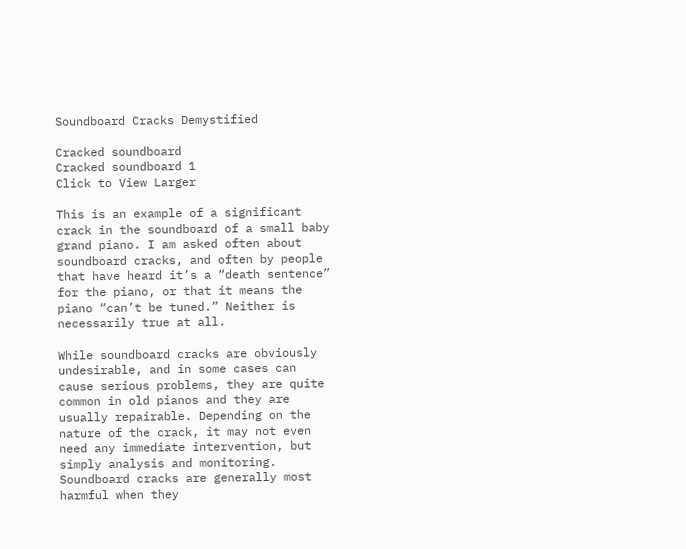Soundboard Cracks Demystified

Cracked soundboard
Cracked soundboard 1
Click to View Larger

This is an example of a significant crack in the soundboard of a small baby grand piano. I am asked often about soundboard cracks, and often by people that have heard it’s a “death sentence” for the piano, or that it means the piano “can’t be tuned.” Neither is necessarily true at all.

While soundboard cracks are obviously undesirable, and in some cases can cause serious problems, they are quite common in old pianos and they are usually repairable. Depending on the nature of the crack, it may not even need any immediate intervention, but simply analysis and monitoring. Soundboard cracks are generally most harmful when they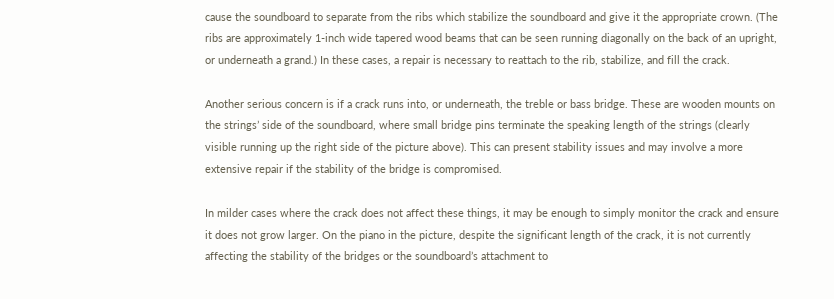cause the soundboard to separate from the ribs which stabilize the soundboard and give it the appropriate crown. (The ribs are approximately 1-inch wide tapered wood beams that can be seen running diagonally on the back of an upright, or underneath a grand.) In these cases, a repair is necessary to reattach to the rib, stabilize, and fill the crack.

Another serious concern is if a crack runs into, or underneath, the treble or bass bridge. These are wooden mounts on the strings’ side of the soundboard, where small bridge pins terminate the speaking length of the strings (clearly visible running up the right side of the picture above). This can present stability issues and may involve a more extensive repair if the stability of the bridge is compromised.

In milder cases where the crack does not affect these things, it may be enough to simply monitor the crack and ensure it does not grow larger. On the piano in the picture, despite the significant length of the crack, it is not currently affecting the stability of the bridges or the soundboard’s attachment to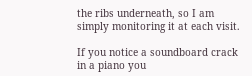the ribs underneath, so I am simply monitoring it at each visit.

If you notice a soundboard crack in a piano you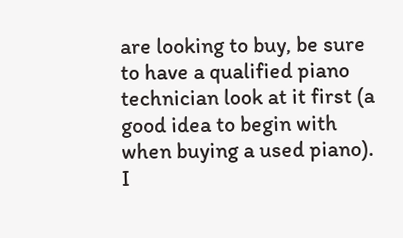are looking to buy, be sure to have a qualified piano technician look at it first (a good idea to begin with when buying a used piano). I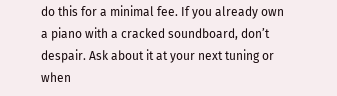do this for a minimal fee. If you already own a piano with a cracked soundboard, don’t despair. Ask about it at your next tuning or when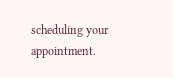scheduling your appointment.